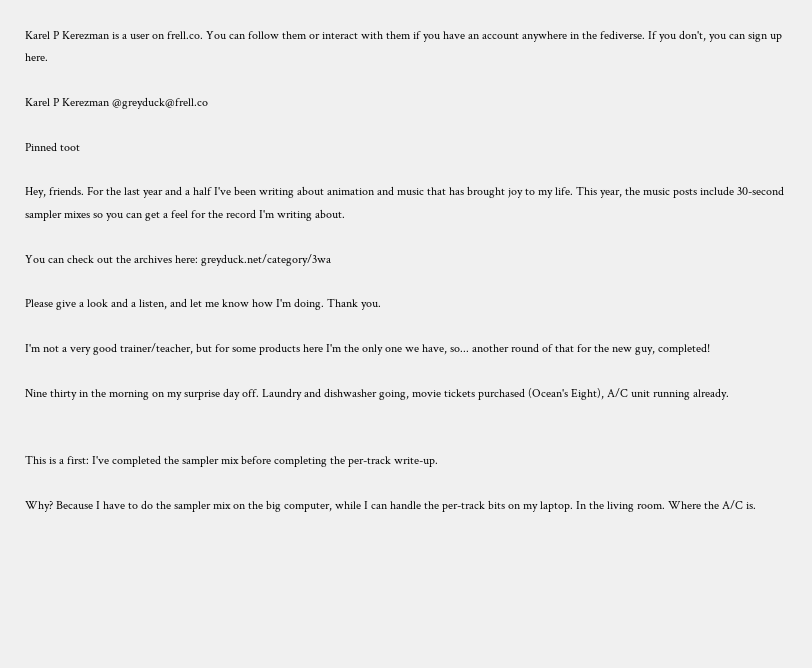Karel P Kerezman is a user on frell.co. You can follow them or interact with them if you have an account anywhere in the fediverse. If you don't, you can sign up here.

Karel P Kerezman @greyduck@frell.co

Pinned toot

Hey, friends. For the last year and a half I've been writing about animation and music that has brought joy to my life. This year, the music posts include 30-second sampler mixes so you can get a feel for the record I'm writing about.

You can check out the archives here: greyduck.net/category/3wa

Please give a look and a listen, and let me know how I'm doing. Thank you.

I'm not a very good trainer/teacher, but for some products here I'm the only one we have, so... another round of that for the new guy, completed!

Nine thirty in the morning on my surprise day off. Laundry and dishwasher going, movie tickets purchased (Ocean's Eight), A/C unit running already.


This is a first: I've completed the sampler mix before completing the per-track write-up.

Why? Because I have to do the sampler mix on the big computer, while I can handle the per-track bits on my laptop. In the living room. Where the A/C is.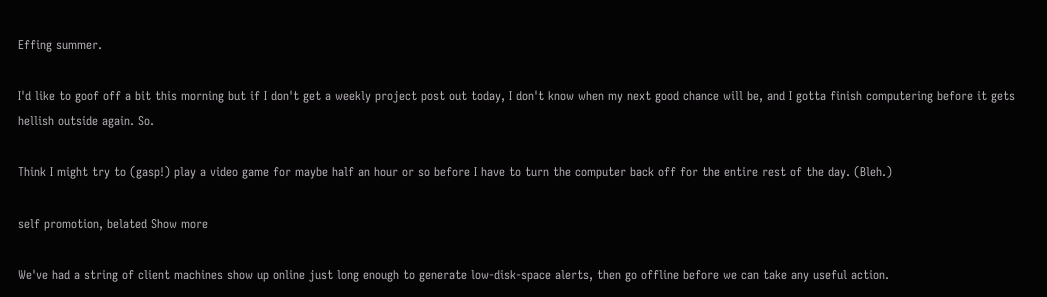Effing summer.

I'd like to goof off a bit this morning but if I don't get a weekly project post out today, I don't know when my next good chance will be, and I gotta finish computering before it gets hellish outside again. So.

Think I might try to (gasp!) play a video game for maybe half an hour or so before I have to turn the computer back off for the entire rest of the day. (Bleh.)

self promotion, belated Show more

We've had a string of client machines show up online just long enough to generate low-disk-space alerts, then go offline before we can take any useful action.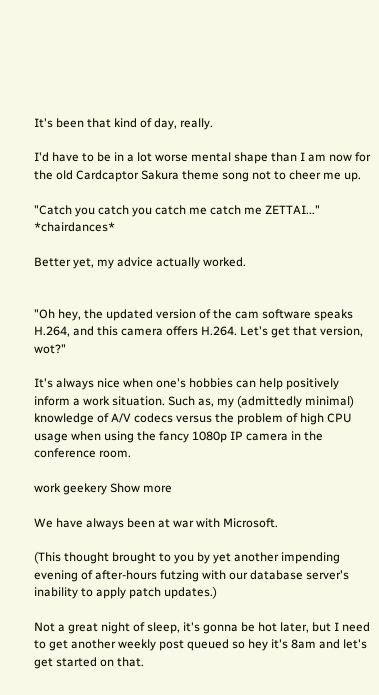It's been that kind of day, really.

I'd have to be in a lot worse mental shape than I am now for the old Cardcaptor Sakura theme song not to cheer me up.

"Catch you catch you catch me catch me ZETTAI..." *chairdances*

Better yet, my advice actually worked.


"Oh hey, the updated version of the cam software speaks H.264, and this camera offers H.264. Let's get that version, wot?"

It's always nice when one's hobbies can help positively inform a work situation. Such as, my (admittedly minimal) knowledge of A/V codecs versus the problem of high CPU usage when using the fancy 1080p IP camera in the conference room.

work geekery Show more

We have always been at war with Microsoft.

(This thought brought to you by yet another impending evening of after-hours futzing with our database server's inability to apply patch updates.)

Not a great night of sleep, it's gonna be hot later, but I need to get another weekly post queued so hey it's 8am and let's get started on that.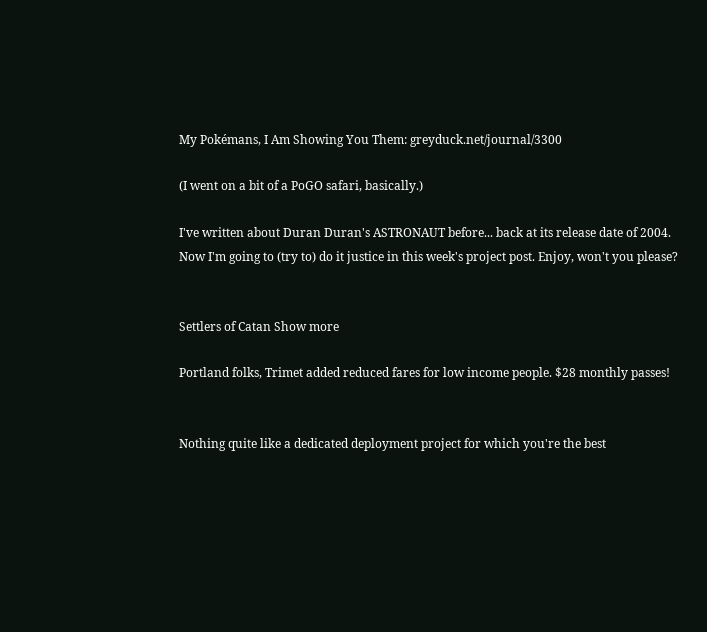My Pokémans, I Am Showing You Them: greyduck.net/journal/3300

(I went on a bit of a PoGO safari, basically.)

I've written about Duran Duran's ASTRONAUT before... back at its release date of 2004. Now I'm going to (try to) do it justice in this week's project post. Enjoy, won't you please?


Settlers of Catan Show more

Portland folks, Trimet added reduced fares for low income people. $28 monthly passes!


Nothing quite like a dedicated deployment project for which you're the best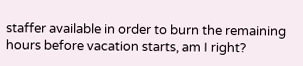staffer available in order to burn the remaining hours before vacation starts, am I right?